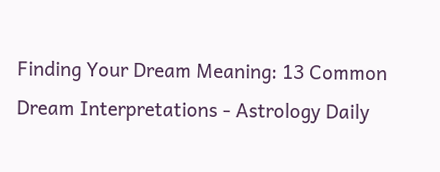Finding Your Dream Meaning: 13 Common Dream Interpretations - Astrology Daily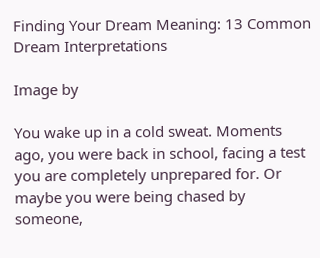Finding Your Dream Meaning: 13 Common Dream Interpretations

Image by

You wake up in a cold sweat. Moments ago, you were back in school, facing a test you are completely unprepared for. Or maybe you were being chased by someone,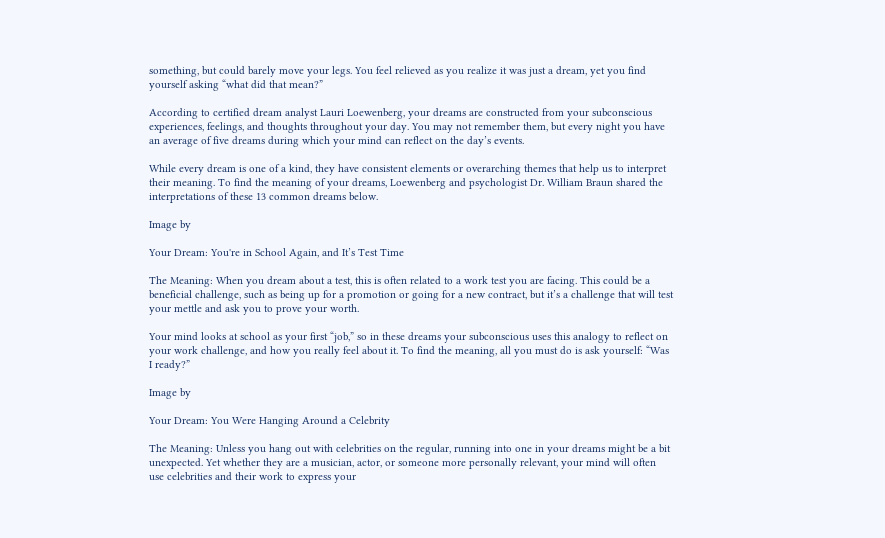something, but could barely move your legs. You feel relieved as you realize it was just a dream, yet you find yourself asking “what did that mean?”

According to certified dream analyst Lauri Loewenberg, your dreams are constructed from your subconscious experiences, feelings, and thoughts throughout your day. You may not remember them, but every night you have an average of five dreams during which your mind can reflect on the day’s events.

While every dream is one of a kind, they have consistent elements or overarching themes that help us to interpret their meaning. To find the meaning of your dreams, Loewenberg and psychologist Dr. William Braun shared the interpretations of these 13 common dreams below.

Image by

Your Dream: You're in School Again, and It’s Test Time

The Meaning: When you dream about a test, this is often related to a work test you are facing. This could be a beneficial challenge, such as being up for a promotion or going for a new contract, but it’s a challenge that will test your mettle and ask you to prove your worth.

Your mind looks at school as your first “job,” so in these dreams your subconscious uses this analogy to reflect on your work challenge, and how you really feel about it. To find the meaning, all you must do is ask yourself: “Was I ready?”

Image by

Your Dream: You Were Hanging Around a Celebrity

The Meaning: Unless you hang out with celebrities on the regular, running into one in your dreams might be a bit unexpected. Yet whether they are a musician, actor, or someone more personally relevant, your mind will often use celebrities and their work to express your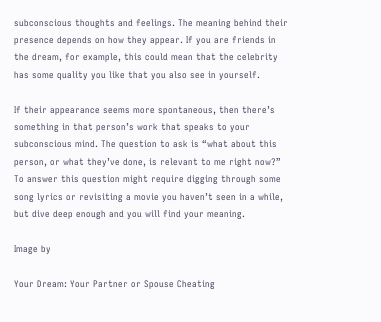subconscious thoughts and feelings. The meaning behind their presence depends on how they appear. If you are friends in the dream, for example, this could mean that the celebrity has some quality you like that you also see in yourself.

If their appearance seems more spontaneous, then there’s something in that person’s work that speaks to your subconscious mind. The question to ask is “what about this person, or what they’ve done, is relevant to me right now?” To answer this question might require digging through some song lyrics or revisiting a movie you haven’t seen in a while, but dive deep enough and you will find your meaning.

Image by

Your Dream: Your Partner or Spouse Cheating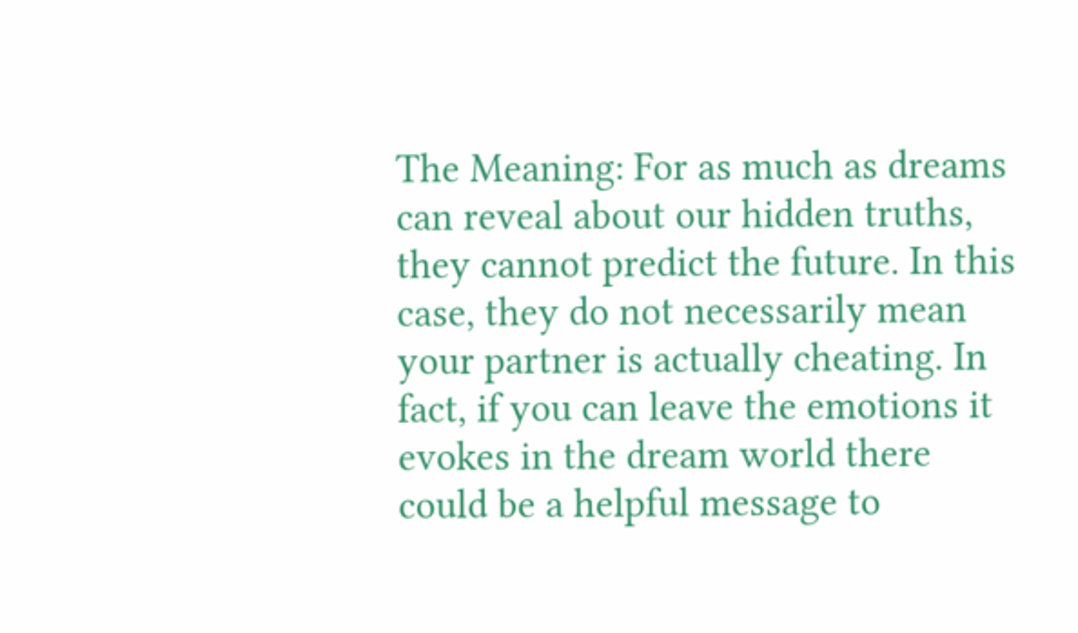The Meaning: For as much as dreams can reveal about our hidden truths, they cannot predict the future. In this case, they do not necessarily mean your partner is actually cheating. In fact, if you can leave the emotions it evokes in the dream world there could be a helpful message to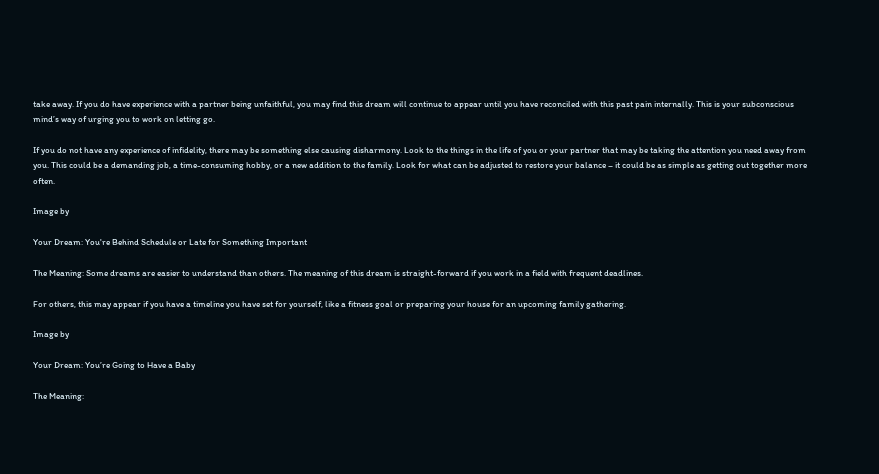take away. If you do have experience with a partner being unfaithful, you may find this dream will continue to appear until you have reconciled with this past pain internally. This is your subconscious mind’s way of urging you to work on letting go.

If you do not have any experience of infidelity, there may be something else causing disharmony. Look to the things in the life of you or your partner that may be taking the attention you need away from you. This could be a demanding job, a time-consuming hobby, or a new addition to the family. Look for what can be adjusted to restore your balance – it could be as simple as getting out together more often.

Image by

Your Dream: You're Behind Schedule or Late for Something Important

The Meaning: Some dreams are easier to understand than others. The meaning of this dream is straight-forward if you work in a field with frequent deadlines.

For others, this may appear if you have a timeline you have set for yourself, like a fitness goal or preparing your house for an upcoming family gathering.

Image by

Your Dream: You’re Going to Have a Baby

The Meaning: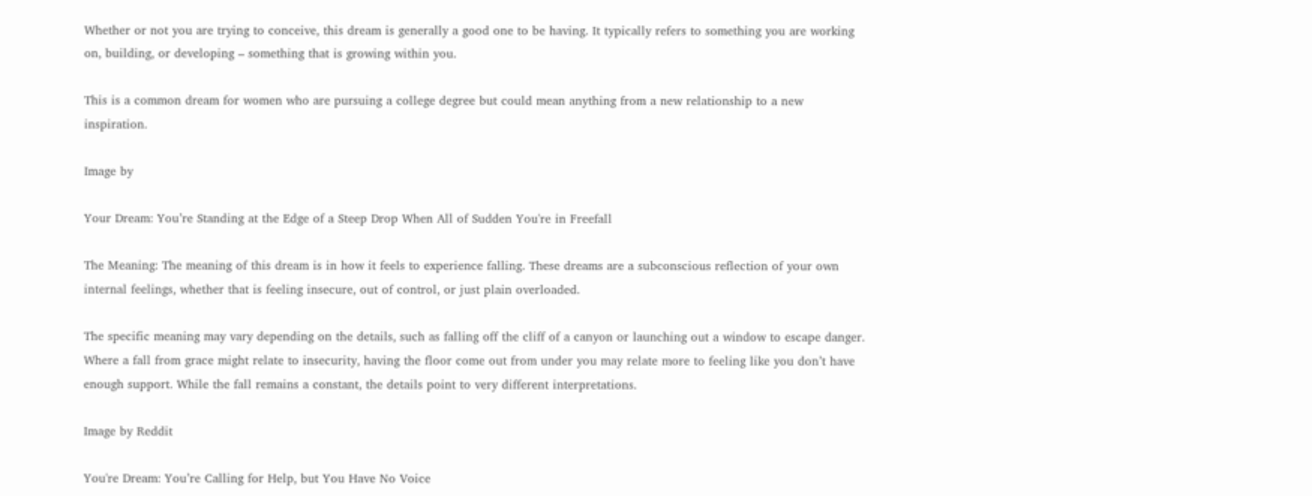Whether or not you are trying to conceive, this dream is generally a good one to be having. It typically refers to something you are working on, building, or developing – something that is growing within you.

This is a common dream for women who are pursuing a college degree but could mean anything from a new relationship to a new inspiration.

Image by

Your Dream: You’re Standing at the Edge of a Steep Drop When All of Sudden You're in Freefall

The Meaning: The meaning of this dream is in how it feels to experience falling. These dreams are a subconscious reflection of your own internal feelings, whether that is feeling insecure, out of control, or just plain overloaded.

The specific meaning may vary depending on the details, such as falling off the cliff of a canyon or launching out a window to escape danger. Where a fall from grace might relate to insecurity, having the floor come out from under you may relate more to feeling like you don’t have enough support. While the fall remains a constant, the details point to very different interpretations.

Image by Reddit

You're Dream: You’re Calling for Help, but You Have No Voice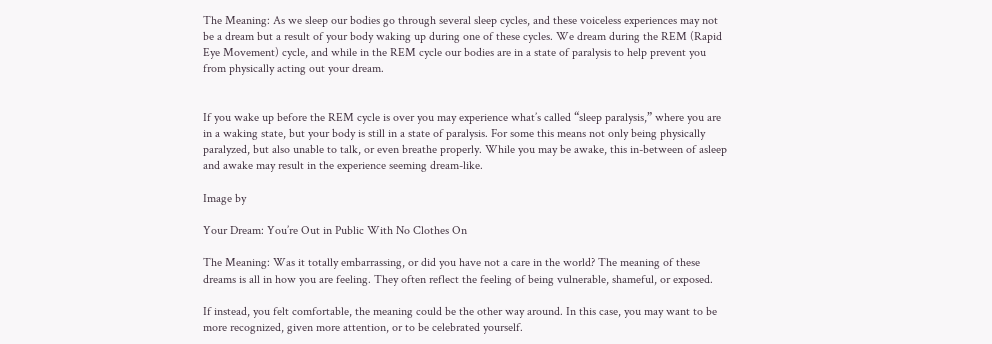The Meaning: As we sleep our bodies go through several sleep cycles, and these voiceless experiences may not be a dream but a result of your body waking up during one of these cycles. We dream during the REM (Rapid Eye Movement) cycle, and while in the REM cycle our bodies are in a state of paralysis to help prevent you from physically acting out your dream.


If you wake up before the REM cycle is over you may experience what’s called “sleep paralysis,” where you are in a waking state, but your body is still in a state of paralysis. For some this means not only being physically paralyzed, but also unable to talk, or even breathe properly. While you may be awake, this in-between of asleep and awake may result in the experience seeming dream-like.

Image by

Your Dream: You’re Out in Public With No Clothes On

The Meaning: Was it totally embarrassing, or did you have not a care in the world? The meaning of these dreams is all in how you are feeling. They often reflect the feeling of being vulnerable, shameful, or exposed.

If instead, you felt comfortable, the meaning could be the other way around. In this case, you may want to be more recognized, given more attention, or to be celebrated yourself.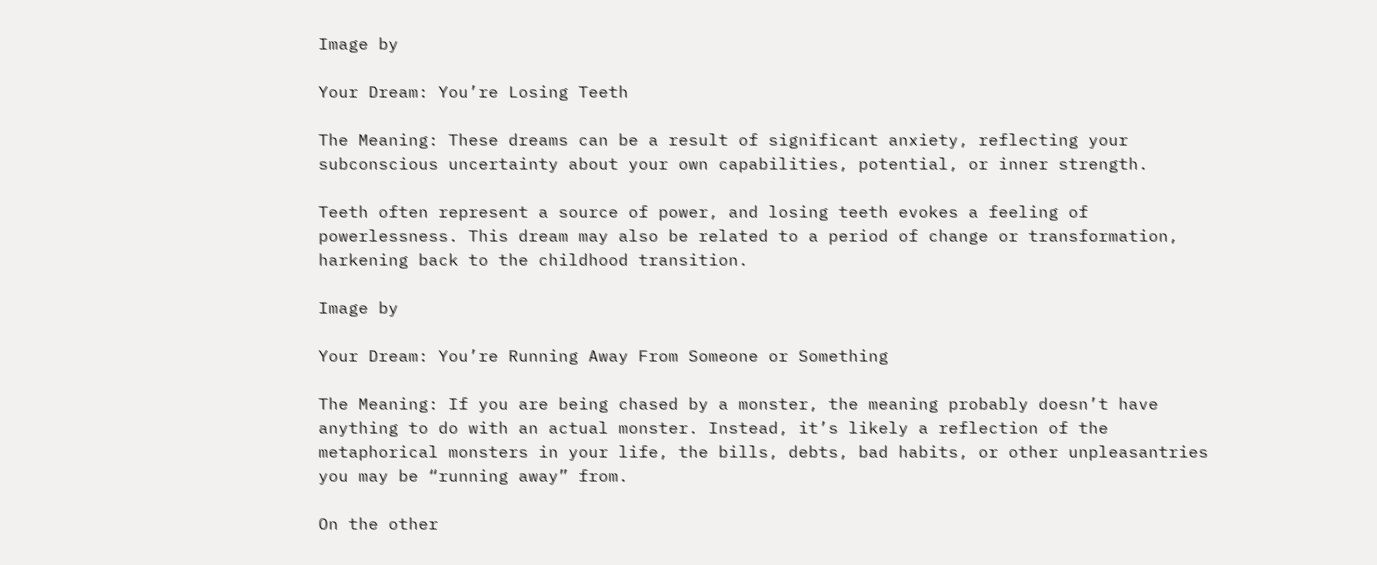Image by

Your Dream: You’re Losing Teeth

The Meaning: These dreams can be a result of significant anxiety, reflecting your subconscious uncertainty about your own capabilities, potential, or inner strength.

Teeth often represent a source of power, and losing teeth evokes a feeling of powerlessness. This dream may also be related to a period of change or transformation, harkening back to the childhood transition.

Image by

Your Dream: You’re Running Away From Someone or Something

The Meaning: If you are being chased by a monster, the meaning probably doesn’t have anything to do with an actual monster. Instead, it’s likely a reflection of the metaphorical monsters in your life, the bills, debts, bad habits, or other unpleasantries you may be “running away” from.

On the other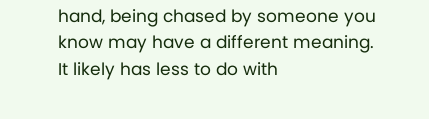hand, being chased by someone you know may have a different meaning. It likely has less to do with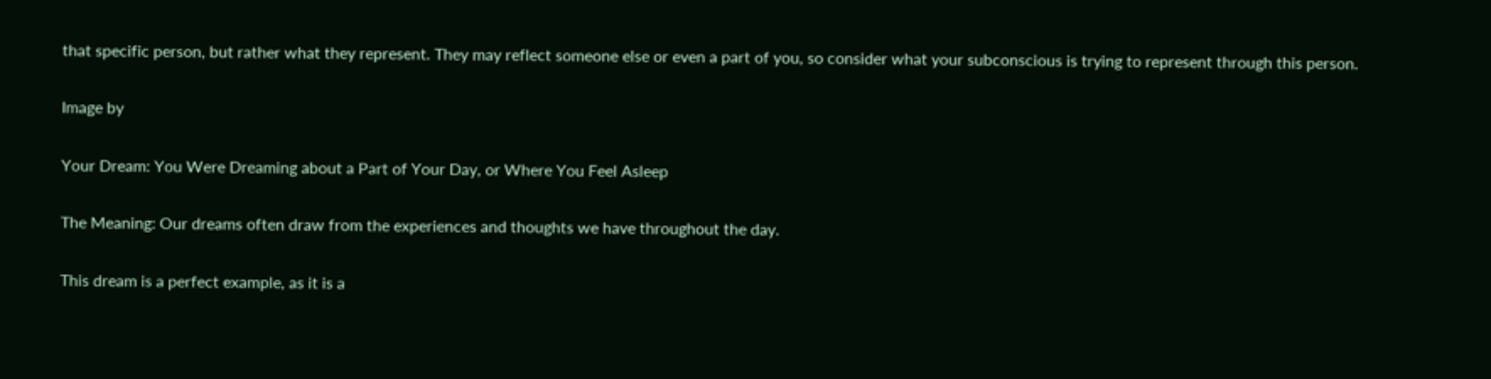that specific person, but rather what they represent. They may reflect someone else or even a part of you, so consider what your subconscious is trying to represent through this person.

Image by

Your Dream: You Were Dreaming about a Part of Your Day, or Where You Feel Asleep

The Meaning: Our dreams often draw from the experiences and thoughts we have throughout the day.

This dream is a perfect example, as it is a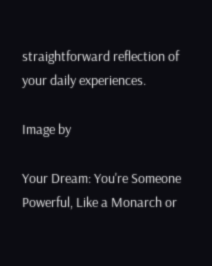straightforward reflection of your daily experiences.

Image by

Your Dream: You're Someone Powerful, Like a Monarch or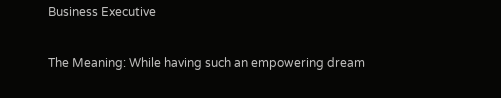Business Executive

The Meaning: While having such an empowering dream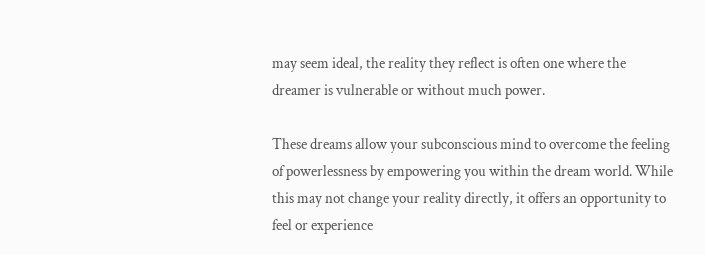may seem ideal, the reality they reflect is often one where the dreamer is vulnerable or without much power.

These dreams allow your subconscious mind to overcome the feeling of powerlessness by empowering you within the dream world. While this may not change your reality directly, it offers an opportunity to feel or experience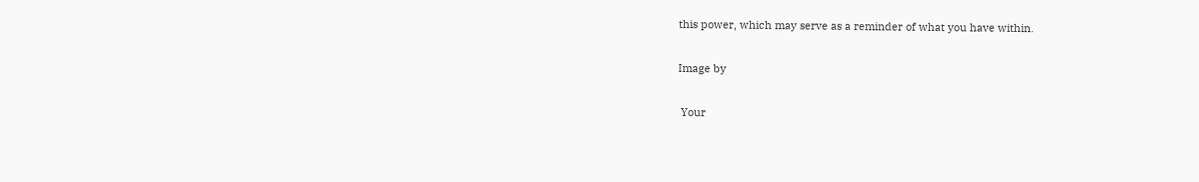this power, which may serve as a reminder of what you have within.

Image by

 Your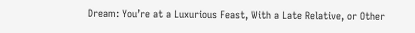Dream: You’re at a Luxurious Feast, With a Late Relative, or Other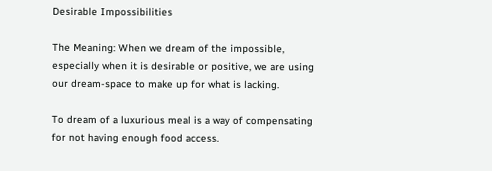Desirable Impossibilities

The Meaning: When we dream of the impossible, especially when it is desirable or positive, we are using our dream-space to make up for what is lacking.

To dream of a luxurious meal is a way of compensating for not having enough food access.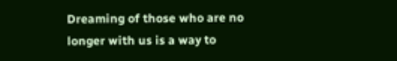Dreaming of those who are no longer with us is a way to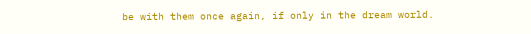be with them once again, if only in the dream world.